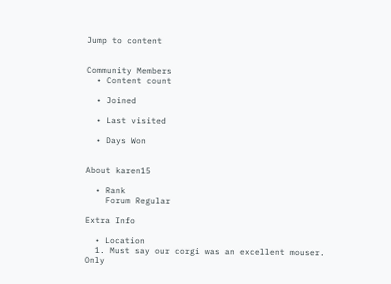Jump to content


Community Members
  • Content count

  • Joined

  • Last visited

  • Days Won


About karen15

  • Rank
    Forum Regular

Extra Info

  • Location
  1. Must say our corgi was an excellent mouser. Only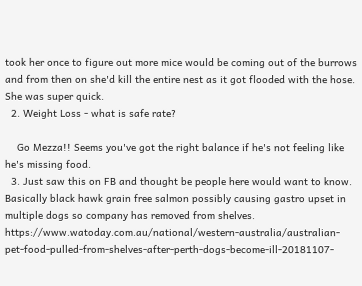took her once to figure out more mice would be coming out of the burrows and from then on she'd kill the entire nest as it got flooded with the hose. She was super quick.
  2. Weight Loss - what is safe rate?

    Go Mezza!! Seems you've got the right balance if he's not feeling like he's missing food.
  3. Just saw this on FB and thought be people here would want to know. Basically black hawk grain free salmon possibly causing gastro upset in multiple dogs so company has removed from shelves. https://www.watoday.com.au/national/western-australia/australian-pet-food-pulled-from-shelves-after-perth-dogs-become-ill-20181107-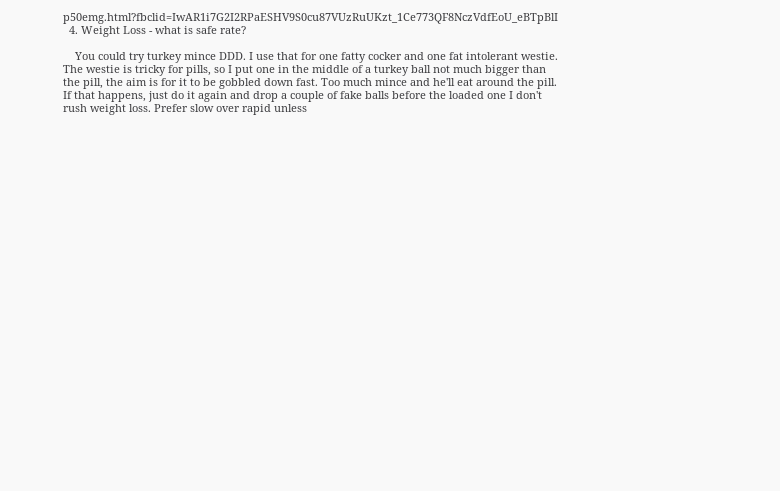p50emg.html?fbclid=IwAR1i7G2I2RPaESHV9S0cu87VUzRuUKzt_1Ce773QF8NczVdfEoU_eBTpBlI
  4. Weight Loss - what is safe rate?

    You could try turkey mince DDD. I use that for one fatty cocker and one fat intolerant westie. The westie is tricky for pills, so I put one in the middle of a turkey ball not much bigger than the pill, the aim is for it to be gobbled down fast. Too much mince and he'll eat around the pill. If that happens, just do it again and drop a couple of fake balls before the loaded one I don't rush weight loss. Prefer slow over rapid unless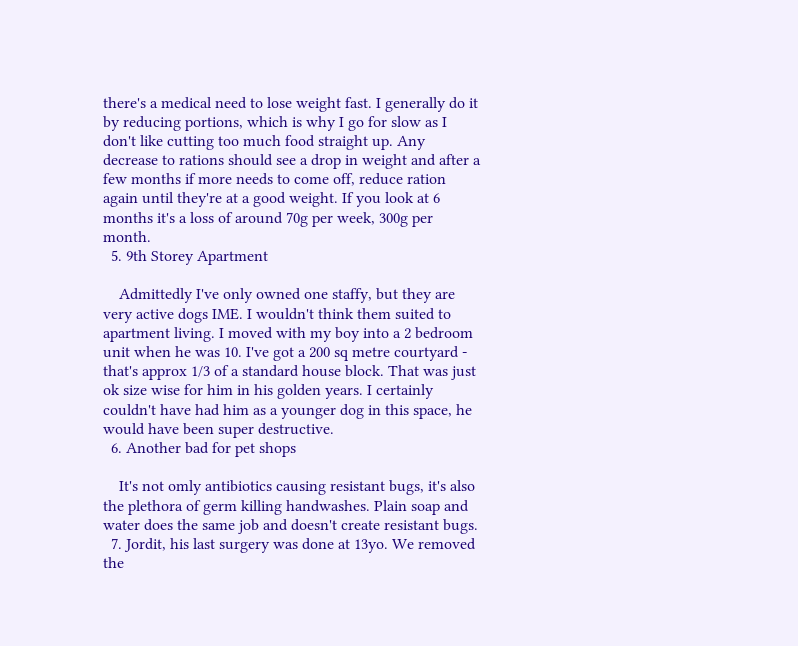there's a medical need to lose weight fast. I generally do it by reducing portions, which is why I go for slow as I don't like cutting too much food straight up. Any decrease to rations should see a drop in weight and after a few months if more needs to come off, reduce ration again until they're at a good weight. If you look at 6 months it's a loss of around 70g per week, 300g per month.
  5. 9th Storey Apartment

    Admittedly I've only owned one staffy, but they are very active dogs IME. I wouldn't think them suited to apartment living. I moved with my boy into a 2 bedroom unit when he was 10. I've got a 200 sq metre courtyard - that's approx 1/3 of a standard house block. That was just ok size wise for him in his golden years. I certainly couldn't have had him as a younger dog in this space, he would have been super destructive.
  6. Another bad for pet shops

    It's not omly antibiotics causing resistant bugs, it's also the plethora of germ killing handwashes. Plain soap and water does the same job and doesn't create resistant bugs.
  7. Jordit, his last surgery was done at 13yo. We removed the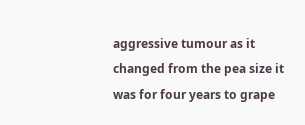aggressive tumour as it changed from the pea size it was for four years to grape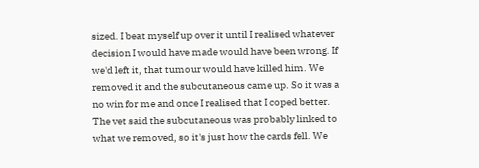sized. I beat myself up over it until I realised whatever decision I would have made would have been wrong. If we'd left it, that tumour would have killed him. We removed it and the subcutaneous came up. So it was a no win for me and once I realised that I coped better. The vet said the subcutaneous was probably linked to what we removed, so it's just how the cards fell. We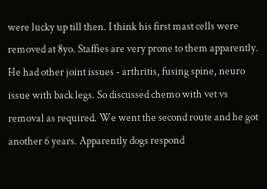were lucky up till then. I think his first mast cells were removed at 8yo. Staffies are very prone to them apparently. He had other joint issues - arthritis, fusing spine, neuro issue with back legs. So discussed chemo with vet vs removal as required. We went the second route and he got another 6 years. Apparently dogs respond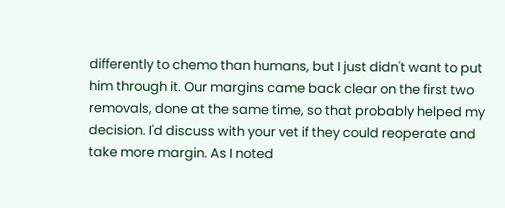differently to chemo than humans, but I just didn't want to put him through it. Our margins came back clear on the first two removals, done at the same time, so that probably helped my decision. I'd discuss with your vet if they could reoperate and take more margin. As I noted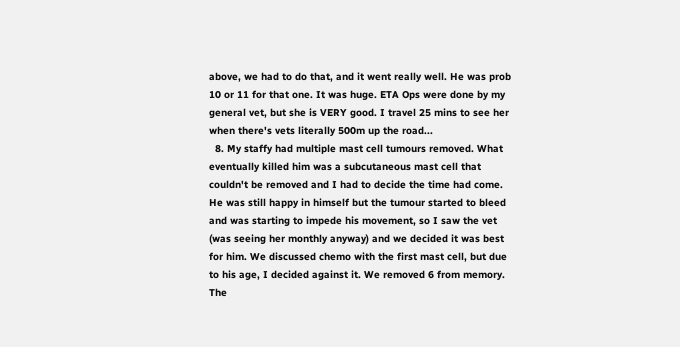above, we had to do that, and it went really well. He was prob 10 or 11 for that one. It was huge. ETA Ops were done by my general vet, but she is VERY good. I travel 25 mins to see her when there's vets literally 500m up the road...
  8. My staffy had multiple mast cell tumours removed. What eventually killed him was a subcutaneous mast cell that couldn't be removed and I had to decide the time had come. He was still happy in himself but the tumour started to bleed and was starting to impede his movement, so I saw the vet (was seeing her monthly anyway) and we decided it was best for him. We discussed chemo with the first mast cell, but due to his age, I decided against it. We removed 6 from memory. The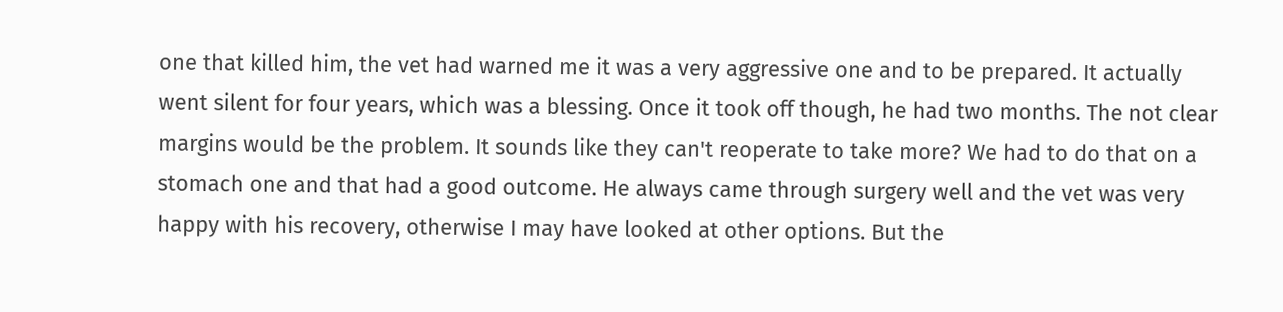one that killed him, the vet had warned me it was a very aggressive one and to be prepared. It actually went silent for four years, which was a blessing. Once it took off though, he had two months. The not clear margins would be the problem. It sounds like they can't reoperate to take more? We had to do that on a stomach one and that had a good outcome. He always came through surgery well and the vet was very happy with his recovery, otherwise I may have looked at other options. But the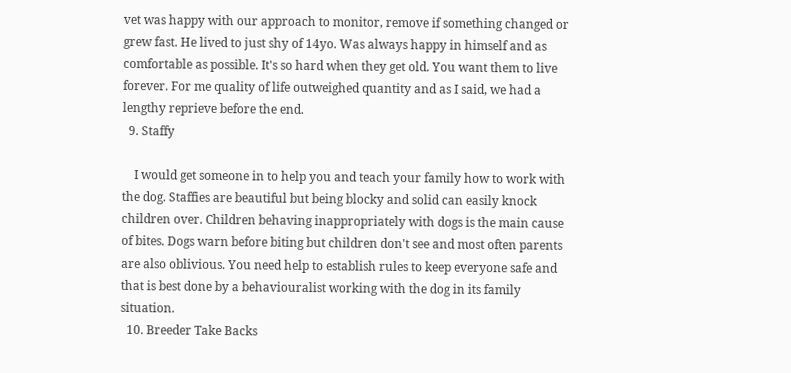vet was happy with our approach to monitor, remove if something changed or grew fast. He lived to just shy of 14yo. Was always happy in himself and as comfortable as possible. It's so hard when they get old. You want them to live forever. For me quality of life outweighed quantity and as I said, we had a lengthy reprieve before the end.
  9. Staffy

    I would get someone in to help you and teach your family how to work with the dog. Staffies are beautiful but being blocky and solid can easily knock children over. Children behaving inappropriately with dogs is the main cause of bites. Dogs warn before biting but children don't see and most often parents are also oblivious. You need help to establish rules to keep everyone safe and that is best done by a behaviouralist working with the dog in its family situation.
  10. Breeder Take Backs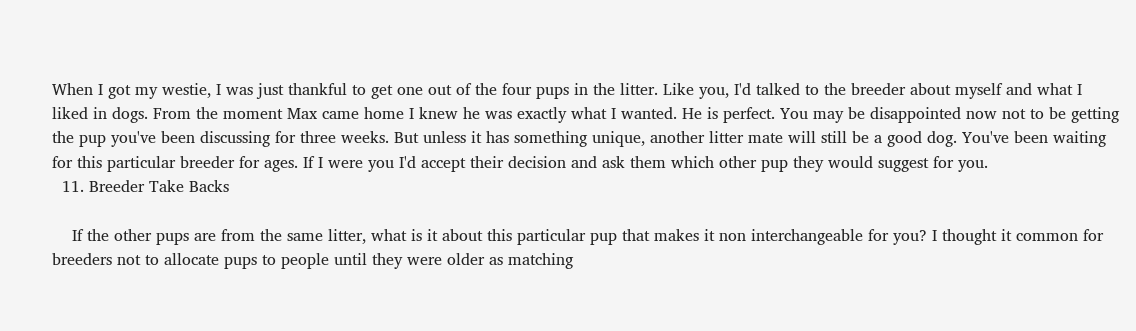When I got my westie, I was just thankful to get one out of the four pups in the litter. Like you, I'd talked to the breeder about myself and what I liked in dogs. From the moment Max came home I knew he was exactly what I wanted. He is perfect. You may be disappointed now not to be getting the pup you've been discussing for three weeks. But unless it has something unique, another litter mate will still be a good dog. You've been waiting for this particular breeder for ages. If I were you I'd accept their decision and ask them which other pup they would suggest for you.
  11. Breeder Take Backs

    If the other pups are from the same litter, what is it about this particular pup that makes it non interchangeable for you? I thought it common for breeders not to allocate pups to people until they were older as matching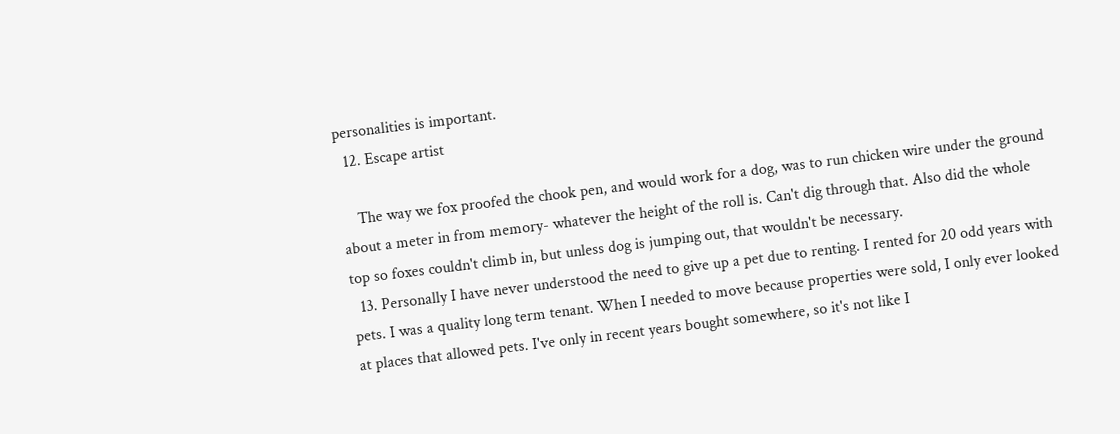personalities is important.
  12. Escape artist

    The way we fox proofed the chook pen, and would work for a dog, was to run chicken wire under the ground about a meter in from memory- whatever the height of the roll is. Can't dig through that. Also did the whole top so foxes couldn't climb in, but unless dog is jumping out, that wouldn't be necessary.
  13. Personally I have never understood the need to give up a pet due to renting. I rented for 20 odd years with pets. I was a quality long term tenant. When I needed to move because properties were sold, I only ever looked at places that allowed pets. I've only in recent years bought somewhere, so it's not like I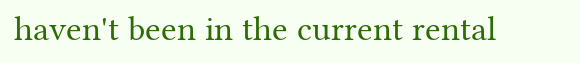haven't been in the current rental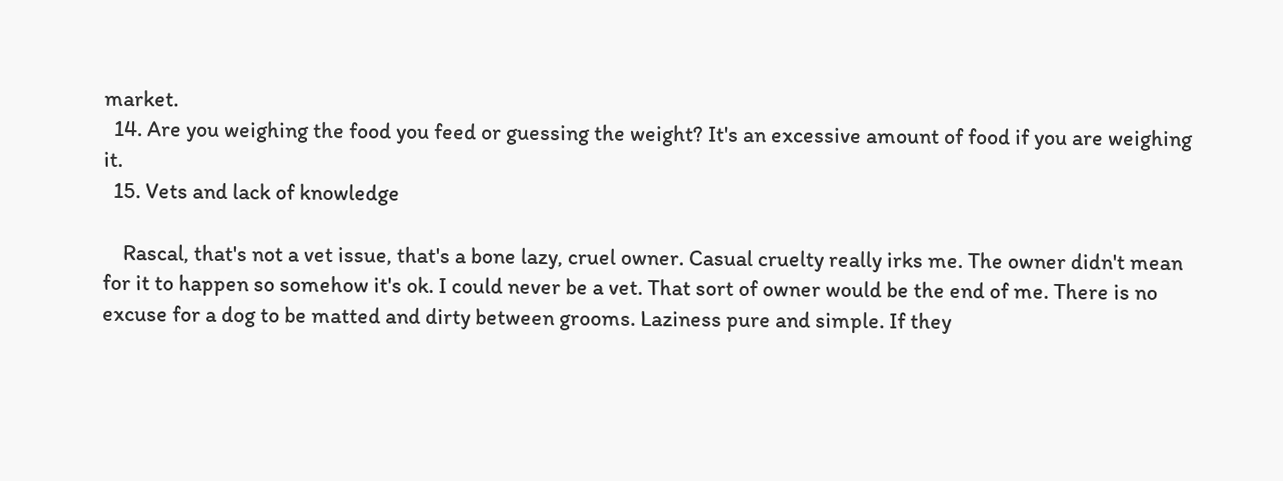market.
  14. Are you weighing the food you feed or guessing the weight? It's an excessive amount of food if you are weighing it.
  15. Vets and lack of knowledge

    Rascal, that's not a vet issue, that's a bone lazy, cruel owner. Casual cruelty really irks me. The owner didn't mean for it to happen so somehow it's ok. I could never be a vet. That sort of owner would be the end of me. There is no excuse for a dog to be matted and dirty between grooms. Laziness pure and simple. If they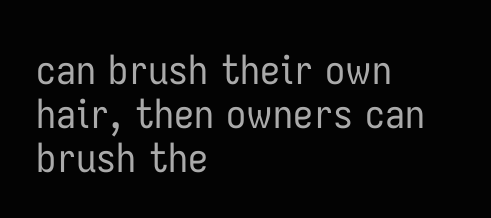can brush their own hair, then owners can brush the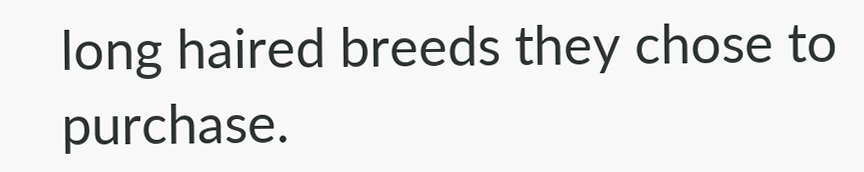long haired breeds they chose to purchase.